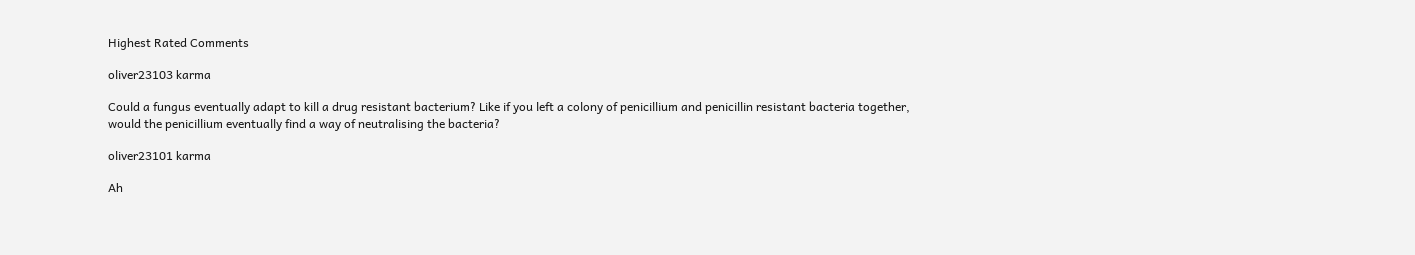Highest Rated Comments

oliver23103 karma

Could a fungus eventually adapt to kill a drug resistant bacterium? Like if you left a colony of penicillium and penicillin resistant bacteria together, would the penicillium eventually find a way of neutralising the bacteria?

oliver23101 karma

Ah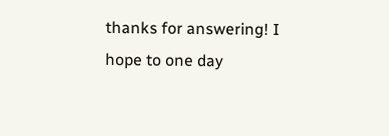thanks for answering! I hope to one day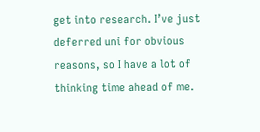get into research. I’ve just deferred uni for obvious reasons, so I have a lot of thinking time ahead of me.